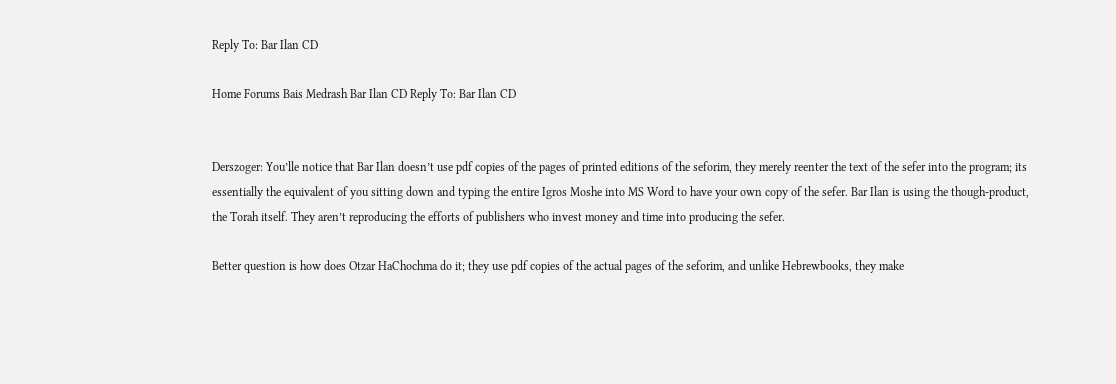Reply To: Bar Ilan CD

Home Forums Bais Medrash Bar Ilan CD Reply To: Bar Ilan CD


Derszoger: You’lle notice that Bar Ilan doesn’t use pdf copies of the pages of printed editions of the seforim, they merely reenter the text of the sefer into the program; its essentially the equivalent of you sitting down and typing the entire Igros Moshe into MS Word to have your own copy of the sefer. Bar Ilan is using the though-product, the Torah itself. They aren’t reproducing the efforts of publishers who invest money and time into producing the sefer.

Better question is how does Otzar HaChochma do it; they use pdf copies of the actual pages of the seforim, and unlike Hebrewbooks, they make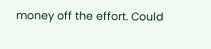money off the effort. Could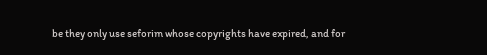be they only use seforim whose copyrights have expired, and for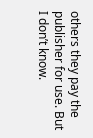others they pay the publisher for use. But I don’t know.